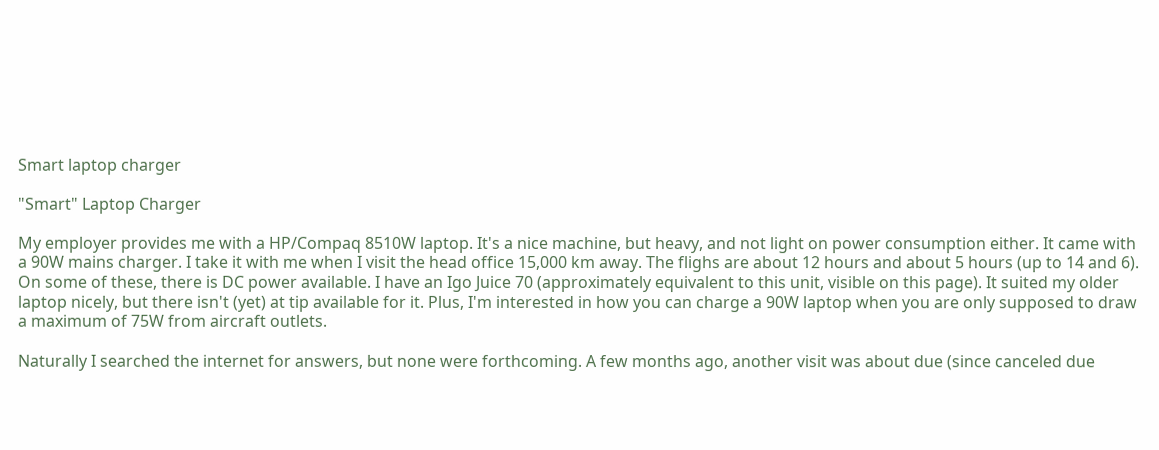Smart laptop charger

"Smart" Laptop Charger

My employer provides me with a HP/Compaq 8510W laptop. It's a nice machine, but heavy, and not light on power consumption either. It came with a 90W mains charger. I take it with me when I visit the head office 15,000 km away. The flighs are about 12 hours and about 5 hours (up to 14 and 6). On some of these, there is DC power available. I have an Igo Juice 70 (approximately equivalent to this unit, visible on this page). It suited my older laptop nicely, but there isn't (yet) at tip available for it. Plus, I'm interested in how you can charge a 90W laptop when you are only supposed to draw a maximum of 75W from aircraft outlets.

Naturally I searched the internet for answers, but none were forthcoming. A few months ago, another visit was about due (since canceled due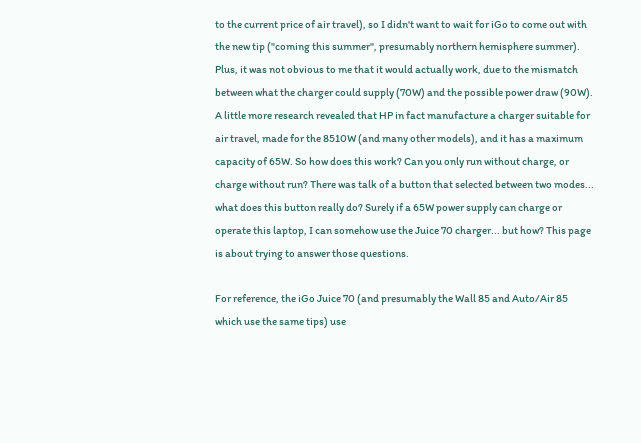to the current price of air travel), so I didn't want to wait for iGo to come out with the new tip ("coming this summer", presumably northern hemisphere summer). Plus, it was not obvious to me that it would actually work, due to the mismatch between what the charger could supply (70W) and the possible power draw (90W). A little more research revealed that HP in fact manufacture a charger suitable for air travel, made for the 8510W (and many other models), and it has a maximum capacity of 65W. So how does this work? Can you only run without charge, or charge without run? There was talk of a button that selected between two modes... what does this button really do? Surely if a 65W power supply can charge or operate this laptop, I can somehow use the Juice 70 charger... but how? This page is about trying to answer those questions.

For reference, the iGo Juice 70 (and presumably the Wall 85 and Auto/Air 85 which use the same tips) use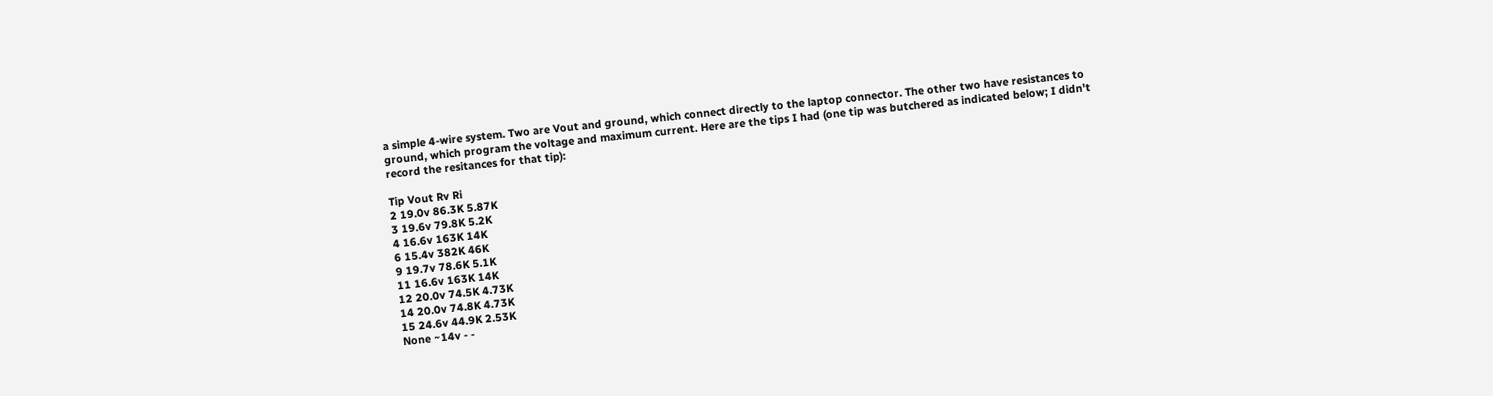a simple 4-wire system. Two are Vout and ground, which connect directly to the laptop connector. The other two have resistances to ground, which program the voltage and maximum current. Here are the tips I had (one tip was butchered as indicated below; I didn't record the resitances for that tip):

Tip Vout Rv Ri
2 19.0v 86.3K 5.87K
3 19.6v 79.8K 5.2K
4 16.6v 163K 14K
6 15.4v 382K 46K
9 19.7v 78.6K 5.1K
11 16.6v 163K 14K
12 20.0v 74.5K 4.73K
14 20.0v 74.8K 4.73K
15 24.6v 44.9K 2.53K
None ~14v - -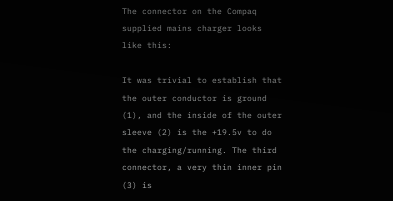The connector on the Compaq supplied mains charger looks like this:

It was trivial to establish that the outer conductor is ground (1), and the inside of the outer sleeve (2) is the +19.5v to do the charging/running. The third connector, a very thin inner pin (3) is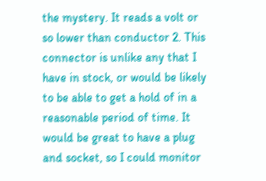the mystery. It reads a volt or so lower than conductor 2. This connector is unlike any that I have in stock, or would be likely to be able to get a hold of in a reasonable period of time. It would be great to have a plug and socket, so I could monitor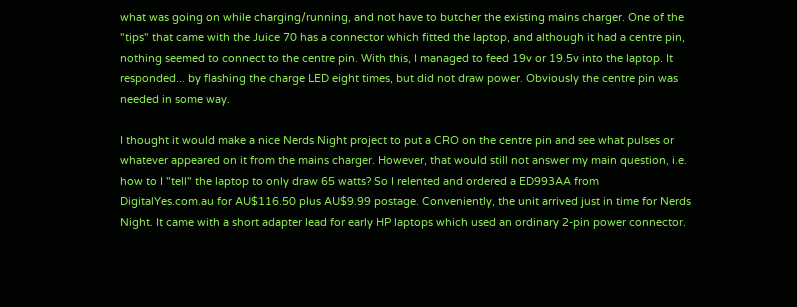what was going on while charging/running, and not have to butcher the existing mains charger. One of the "tips" that came with the Juice 70 has a connector which fitted the laptop, and although it had a centre pin, nothing seemed to connect to the centre pin. With this, I managed to feed 19v or 19.5v into the laptop. It responded... by flashing the charge LED eight times, but did not draw power. Obviously the centre pin was needed in some way.

I thought it would make a nice Nerds Night project to put a CRO on the centre pin and see what pulses or whatever appeared on it from the mains charger. However, that would still not answer my main question, i.e. how to I "tell" the laptop to only draw 65 watts? So I relented and ordered a ED993AA from DigitalYes.com.au for AU$116.50 plus AU$9.99 postage. Conveniently, the unit arrived just in time for Nerds Night. It came with a short adapter lead for early HP laptops which used an ordinary 2-pin power connector.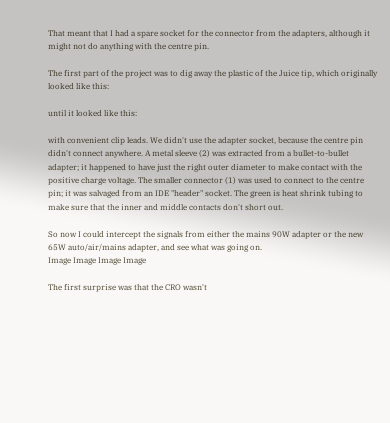That meant that I had a spare socket for the connector from the adapters, although it might not do anything with the centre pin.

The first part of the project was to dig away the plastic of the Juice tip, which originally looked like this:

until it looked like this:

with convenient clip leads. We didn't use the adapter socket, because the centre pin didn't connect anywhere. A metal sleeve (2) was extracted from a bullet-to-bullet adapter; it happened to have just the right outer diameter to make contact with the positive charge voltage. The smaller connector (1) was used to connect to the centre pin; it was salvaged from an IDE "header" socket. The green is heat shrink tubing to make sure that the inner and middle contacts don't short out.

So now I could intercept the signals from either the mains 90W adapter or the new 65W auto/air/mains adapter, and see what was going on.
Image Image Image Image

The first surprise was that the CRO wasn't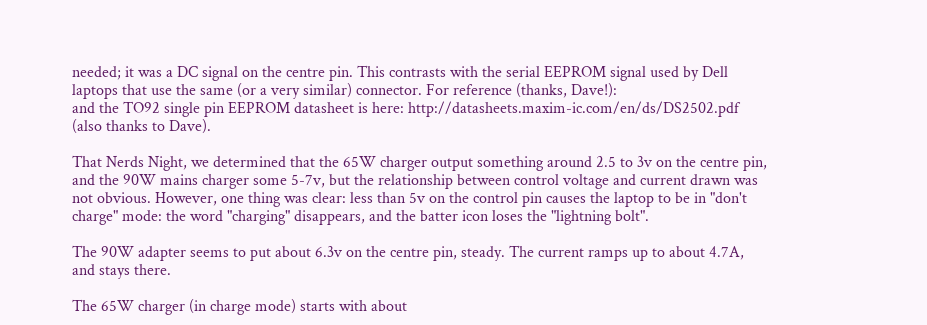needed; it was a DC signal on the centre pin. This contrasts with the serial EEPROM signal used by Dell laptops that use the same (or a very similar) connector. For reference (thanks, Dave!):
and the TO92 single pin EEPROM datasheet is here: http://datasheets.maxim-ic.com/en/ds/DS2502.pdf (also thanks to Dave).

That Nerds Night, we determined that the 65W charger output something around 2.5 to 3v on the centre pin, and the 90W mains charger some 5-7v, but the relationship between control voltage and current drawn was not obvious. However, one thing was clear: less than 5v on the control pin causes the laptop to be in "don't charge" mode: the word "charging" disappears, and the batter icon loses the "lightning bolt".

The 90W adapter seems to put about 6.3v on the centre pin, steady. The current ramps up to about 4.7A, and stays there.

The 65W charger (in charge mode) starts with about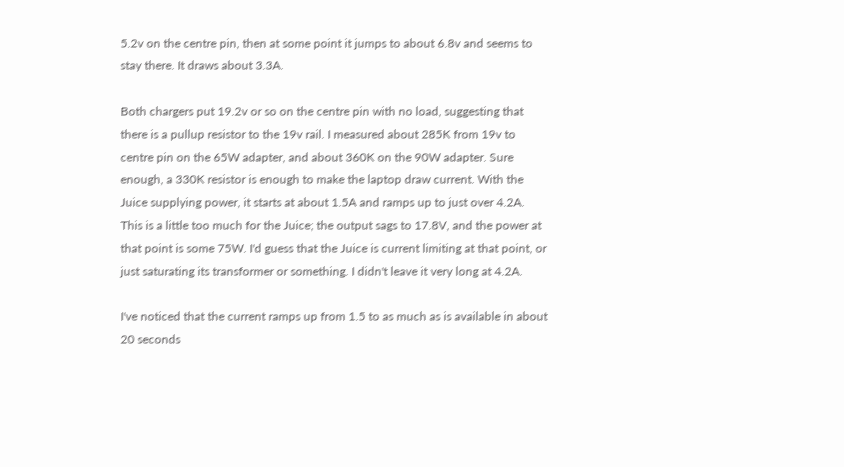5.2v on the centre pin, then at some point it jumps to about 6.8v and seems to stay there. It draws about 3.3A.

Both chargers put 19.2v or so on the centre pin with no load, suggesting that there is a pullup resistor to the 19v rail. I measured about 285K from 19v to centre pin on the 65W adapter, and about 360K on the 90W adapter. Sure enough, a 330K resistor is enough to make the laptop draw current. With the Juice supplying power, it starts at about 1.5A and ramps up to just over 4.2A. This is a little too much for the Juice; the output sags to 17.8V, and the power at that point is some 75W. I'd guess that the Juice is current limiting at that point, or just saturating its transformer or something. I didn't leave it very long at 4.2A.

I've noticed that the current ramps up from 1.5 to as much as is available in about 20 seconds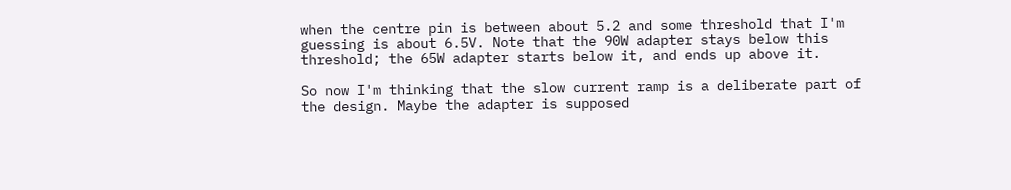when the centre pin is between about 5.2 and some threshold that I'm guessing is about 6.5V. Note that the 90W adapter stays below this threshold; the 65W adapter starts below it, and ends up above it.

So now I'm thinking that the slow current ramp is a deliberate part of the design. Maybe the adapter is supposed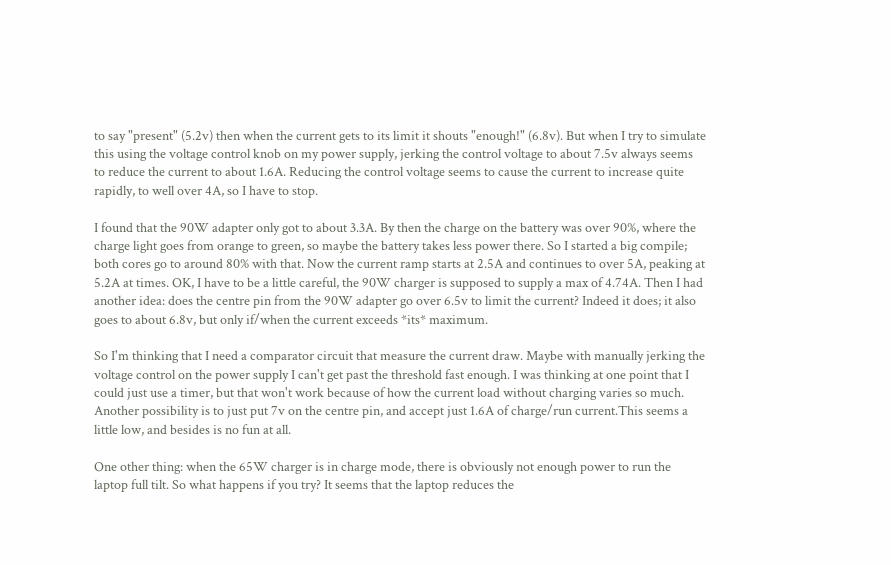to say "present" (5.2v) then when the current gets to its limit it shouts "enough!" (6.8v). But when I try to simulate this using the voltage control knob on my power supply, jerking the control voltage to about 7.5v always seems to reduce the current to about 1.6A. Reducing the control voltage seems to cause the current to increase quite rapidly, to well over 4A, so I have to stop.

I found that the 90W adapter only got to about 3.3A. By then the charge on the battery was over 90%, where the charge light goes from orange to green, so maybe the battery takes less power there. So I started a big compile; both cores go to around 80% with that. Now the current ramp starts at 2.5A and continues to over 5A, peaking at 5.2A at times. OK, I have to be a little careful, the 90W charger is supposed to supply a max of 4.74A. Then I had another idea: does the centre pin from the 90W adapter go over 6.5v to limit the current? Indeed it does; it also goes to about 6.8v, but only if/when the current exceeds *its* maximum.

So I'm thinking that I need a comparator circuit that measure the current draw. Maybe with manually jerking the voltage control on the power supply I can't get past the threshold fast enough. I was thinking at one point that I could just use a timer, but that won't work because of how the current load without charging varies so much. Another possibility is to just put 7v on the centre pin, and accept just 1.6A of charge/run current.This seems a little low, and besides is no fun at all.

One other thing: when the 65W charger is in charge mode, there is obviously not enough power to run the laptop full tilt. So what happens if you try? It seems that the laptop reduces the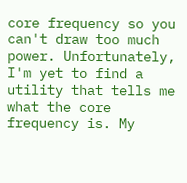core frequency so you can't draw too much power. Unfortunately, I'm yet to find a utility that tells me what the core frequency is. My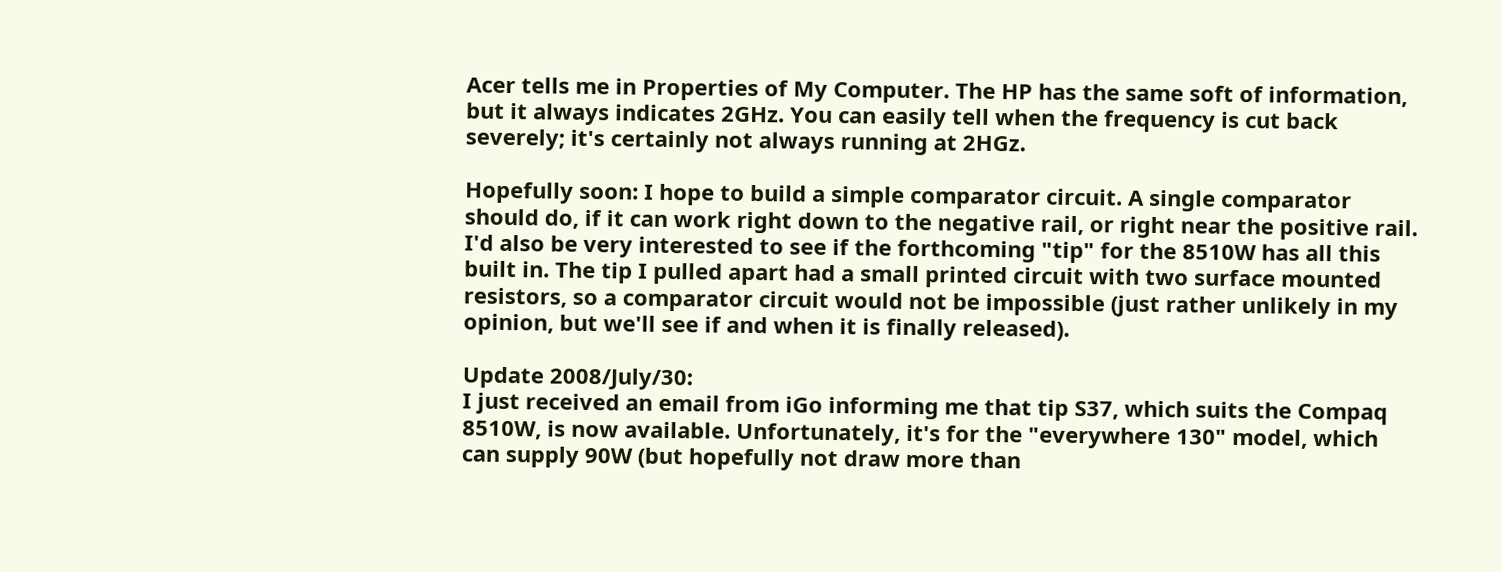Acer tells me in Properties of My Computer. The HP has the same soft of information, but it always indicates 2GHz. You can easily tell when the frequency is cut back severely; it's certainly not always running at 2HGz.

Hopefully soon: I hope to build a simple comparator circuit. A single comparator should do, if it can work right down to the negative rail, or right near the positive rail. I'd also be very interested to see if the forthcoming "tip" for the 8510W has all this built in. The tip I pulled apart had a small printed circuit with two surface mounted resistors, so a comparator circuit would not be impossible (just rather unlikely in my opinion, but we'll see if and when it is finally released).

Update 2008/July/30:
I just received an email from iGo informing me that tip S37, which suits the Compaq 8510W, is now available. Unfortunately, it's for the "everywhere 130" model, which can supply 90W (but hopefully not draw more than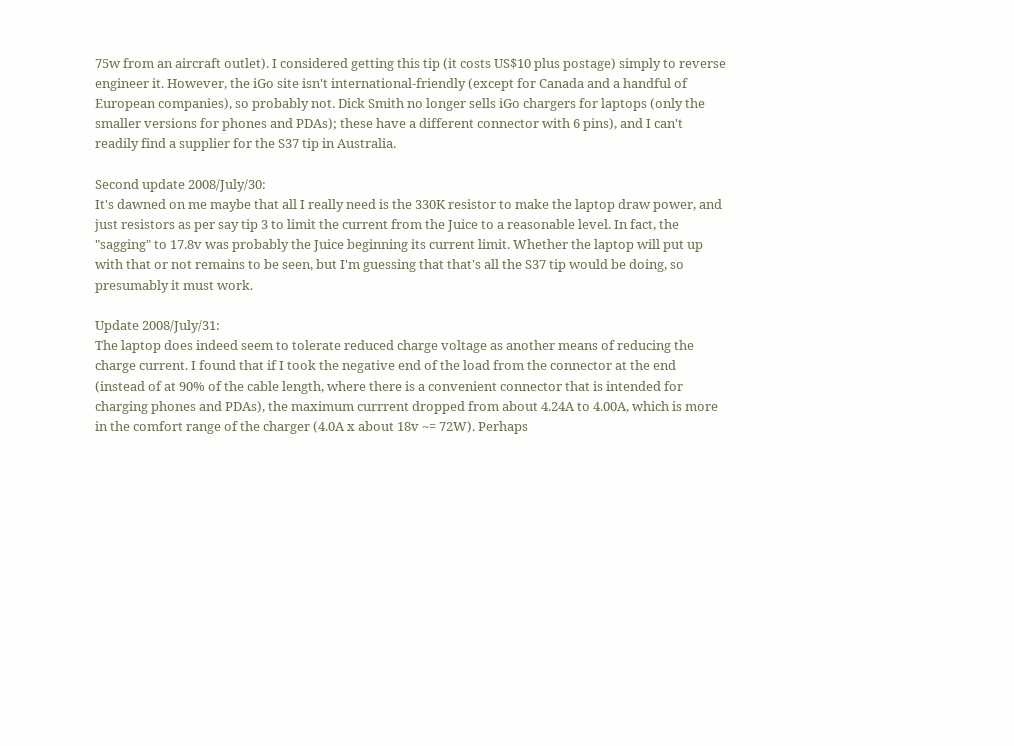75w from an aircraft outlet). I considered getting this tip (it costs US$10 plus postage) simply to reverse engineer it. However, the iGo site isn't international-friendly (except for Canada and a handful of European companies), so probably not. Dick Smith no longer sells iGo chargers for laptops (only the smaller versions for phones and PDAs); these have a different connector with 6 pins), and I can't readily find a supplier for the S37 tip in Australia.

Second update 2008/July/30:
It's dawned on me maybe that all I really need is the 330K resistor to make the laptop draw power, and just resistors as per say tip 3 to limit the current from the Juice to a reasonable level. In fact, the "sagging" to 17.8v was probably the Juice beginning its current limit. Whether the laptop will put up with that or not remains to be seen, but I'm guessing that that's all the S37 tip would be doing, so presumably it must work.

Update 2008/July/31:
The laptop does indeed seem to tolerate reduced charge voltage as another means of reducing the charge current. I found that if I took the negative end of the load from the connector at the end (instead of at 90% of the cable length, where there is a convenient connector that is intended for charging phones and PDAs), the maximum currrent dropped from about 4.24A to 4.00A, which is more in the comfort range of the charger (4.0A x about 18v ~= 72W). Perhaps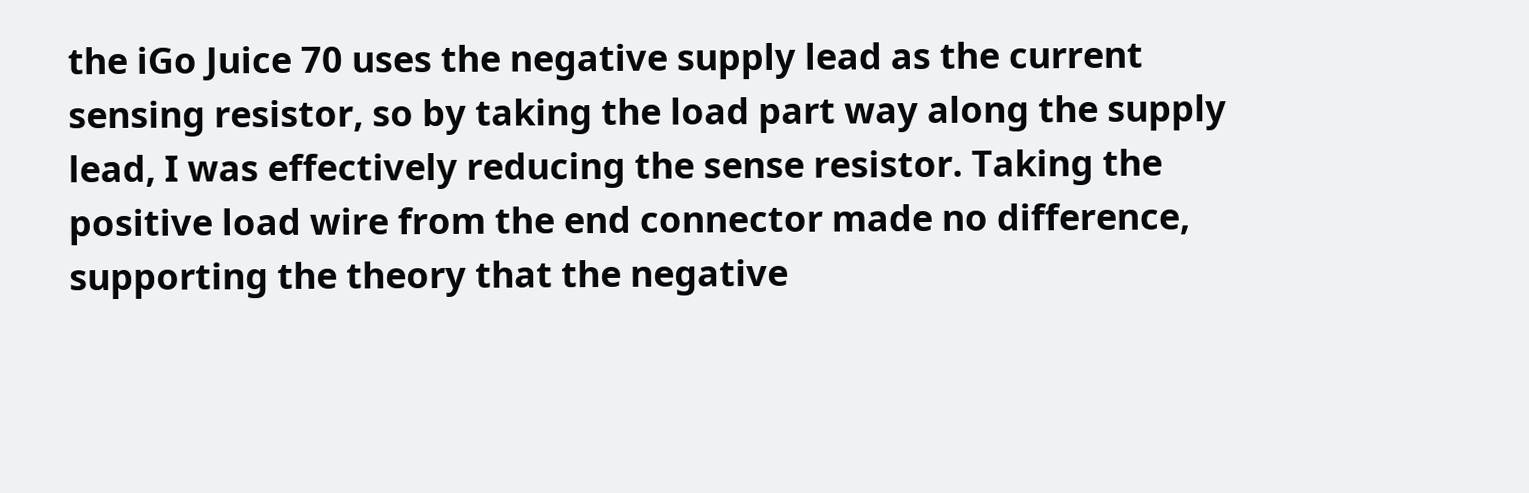the iGo Juice 70 uses the negative supply lead as the current sensing resistor, so by taking the load part way along the supply lead, I was effectively reducing the sense resistor. Taking the positive load wire from the end connector made no difference, supporting the theory that the negative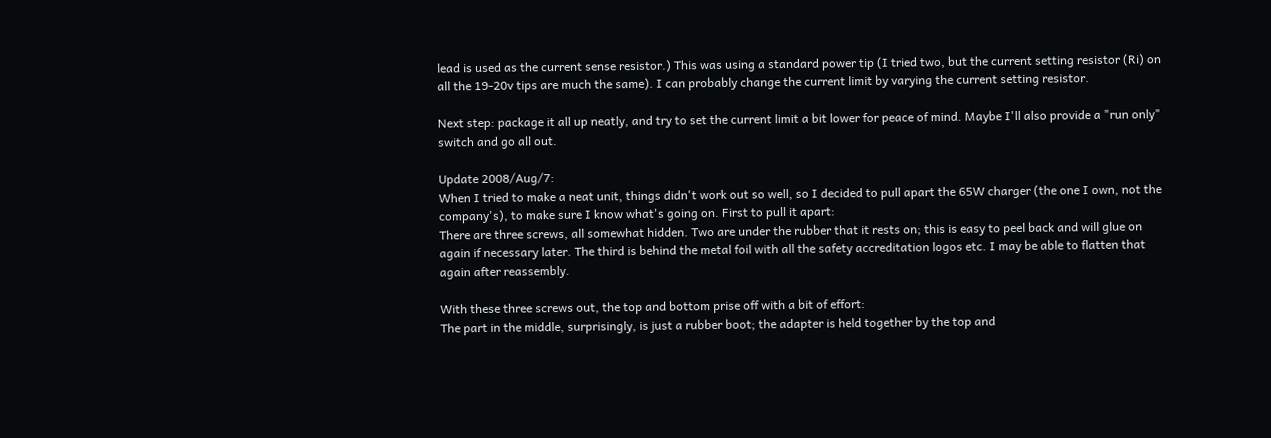lead is used as the current sense resistor.) This was using a standard power tip (I tried two, but the current setting resistor (Ri) on all the 19-20v tips are much the same). I can probably change the current limit by varying the current setting resistor.

Next step: package it all up neatly, and try to set the current limit a bit lower for peace of mind. Maybe I'll also provide a "run only" switch and go all out.

Update 2008/Aug/7:
When I tried to make a neat unit, things didn't work out so well, so I decided to pull apart the 65W charger (the one I own, not the company's), to make sure I know what's going on. First to pull it apart:
There are three screws, all somewhat hidden. Two are under the rubber that it rests on; this is easy to peel back and will glue on again if necessary later. The third is behind the metal foil with all the safety accreditation logos etc. I may be able to flatten that again after reassembly.

With these three screws out, the top and bottom prise off with a bit of effort:
The part in the middle, surprisingly, is just a rubber boot; the adapter is held together by the top and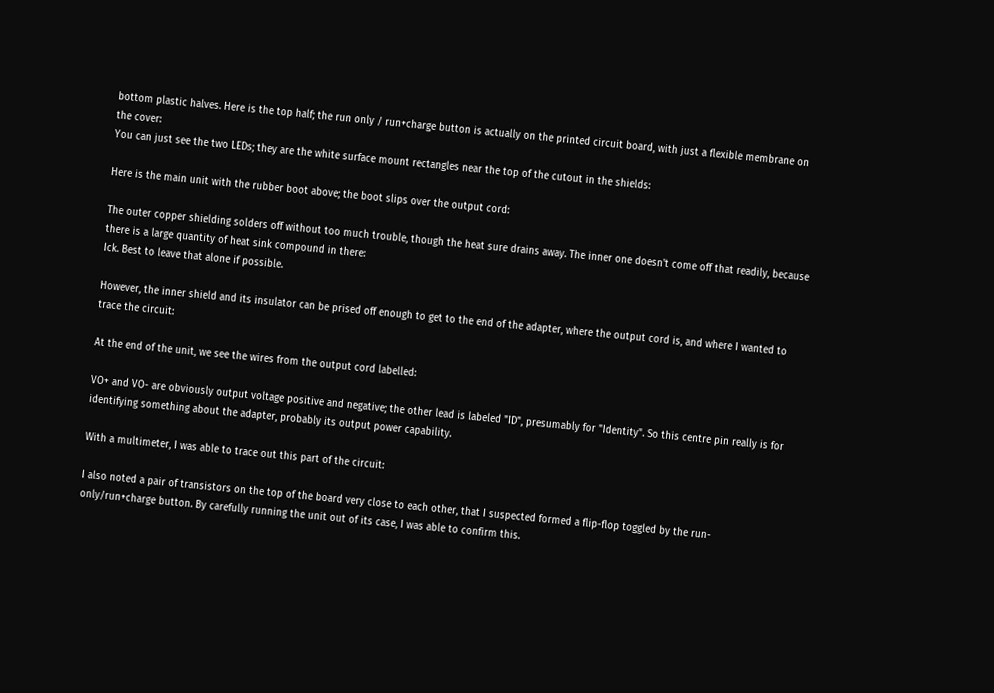bottom plastic halves. Here is the top half; the run only / run+charge button is actually on the printed circuit board, with just a flexible membrane on the cover:
You can just see the two LEDs; they are the white surface mount rectangles near the top of the cutout in the shields:

Here is the main unit with the rubber boot above; the boot slips over the output cord:

The outer copper shielding solders off without too much trouble, though the heat sure drains away. The inner one doesn't come off that readily, because there is a large quantity of heat sink compound in there:
Ick. Best to leave that alone if possible.

However, the inner shield and its insulator can be prised off enough to get to the end of the adapter, where the output cord is, and where I wanted to trace the circuit:

At the end of the unit, we see the wires from the output cord labelled:

VO+ and VO- are obviously output voltage positive and negative; the other lead is labeled "ID", presumably for "Identity". So this centre pin really is for identifying something about the adapter, probably its output power capability.

With a multimeter, I was able to trace out this part of the circuit:

I also noted a pair of transistors on the top of the board very close to each other, that I suspected formed a flip-flop toggled by the run-only/run+charge button. By carefully running the unit out of its case, I was able to confirm this.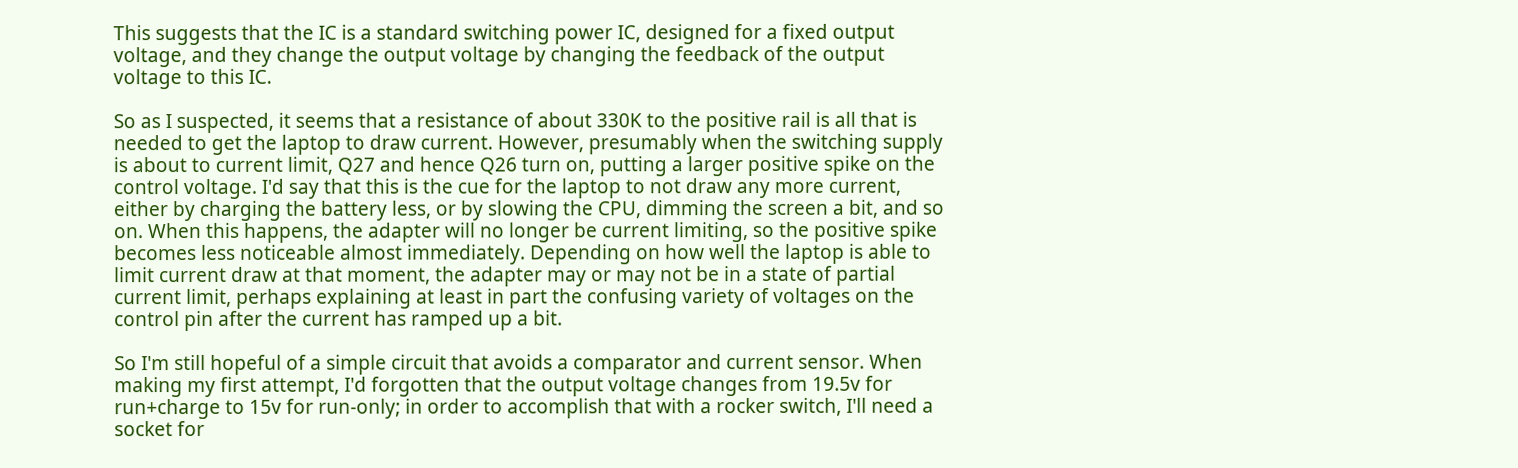This suggests that the IC is a standard switching power IC, designed for a fixed output voltage, and they change the output voltage by changing the feedback of the output voltage to this IC.

So as I suspected, it seems that a resistance of about 330K to the positive rail is all that is needed to get the laptop to draw current. However, presumably when the switching supply is about to current limit, Q27 and hence Q26 turn on, putting a larger positive spike on the control voltage. I'd say that this is the cue for the laptop to not draw any more current, either by charging the battery less, or by slowing the CPU, dimming the screen a bit, and so on. When this happens, the adapter will no longer be current limiting, so the positive spike becomes less noticeable almost immediately. Depending on how well the laptop is able to limit current draw at that moment, the adapter may or may not be in a state of partial current limit, perhaps explaining at least in part the confusing variety of voltages on the control pin after the current has ramped up a bit.

So I'm still hopeful of a simple circuit that avoids a comparator and current sensor. When making my first attempt, I'd forgotten that the output voltage changes from 19.5v for run+charge to 15v for run-only; in order to accomplish that with a rocker switch, I'll need a socket for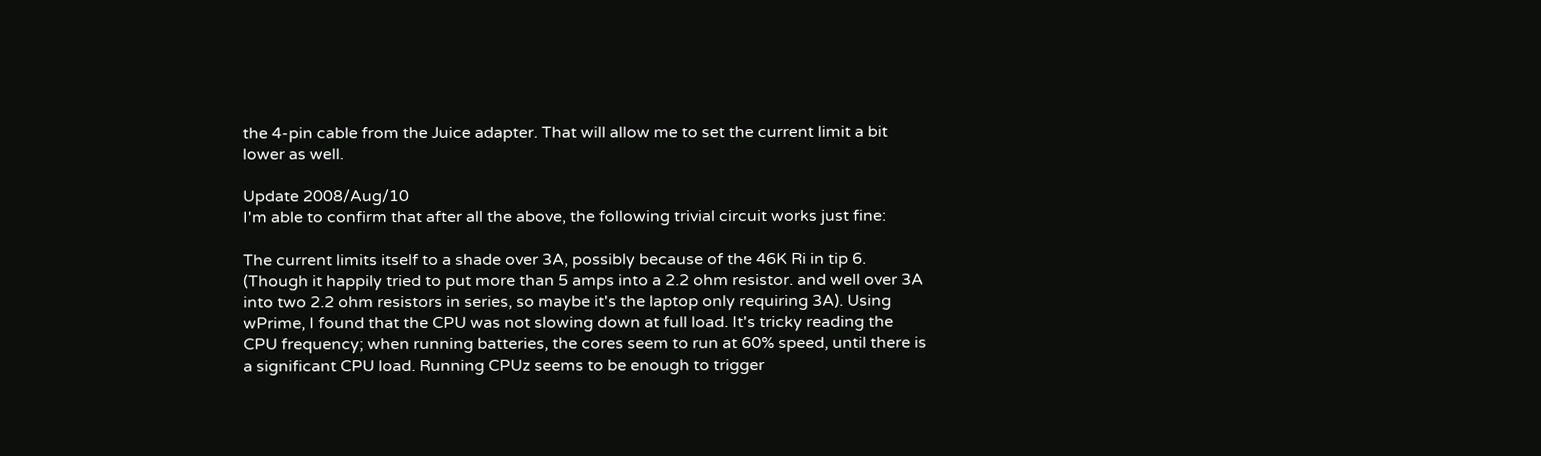the 4-pin cable from the Juice adapter. That will allow me to set the current limit a bit lower as well.

Update 2008/Aug/10
I'm able to confirm that after all the above, the following trivial circuit works just fine:

The current limits itself to a shade over 3A, possibly because of the 46K Ri in tip 6. (Though it happily tried to put more than 5 amps into a 2.2 ohm resistor. and well over 3A into two 2.2 ohm resistors in series, so maybe it's the laptop only requiring 3A). Using wPrime, I found that the CPU was not slowing down at full load. It's tricky reading the CPU frequency; when running batteries, the cores seem to run at 60% speed, until there is a significant CPU load. Running CPUz seems to be enough to trigger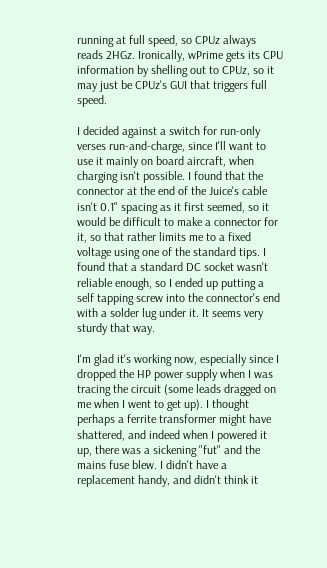running at full speed, so CPUz always reads 2HGz. Ironically, wPrime gets its CPU information by shelling out to CPUz, so it may just be CPUz's GUI that triggers full speed.

I decided against a switch for run-only verses run-and-charge, since I'll want to use it mainly on board aircraft, when charging isn't possible. I found that the connector at the end of the Juice's cable isn't 0.1" spacing as it first seemed, so it would be difficult to make a connector for it, so that rather limits me to a fixed voltage using one of the standard tips. I found that a standard DC socket wasn't reliable enough, so I ended up putting a self tapping screw into the connector's end with a solder lug under it. It seems very sturdy that way.

I'm glad it's working now, especially since I dropped the HP power supply when I was tracing the circuit (some leads dragged on me when I went to get up). I thought perhaps a ferrite transformer might have shattered, and indeed when I powered it up, there was a sickening "fut" and the mains fuse blew. I didn't have a replacement handy, and didn't think it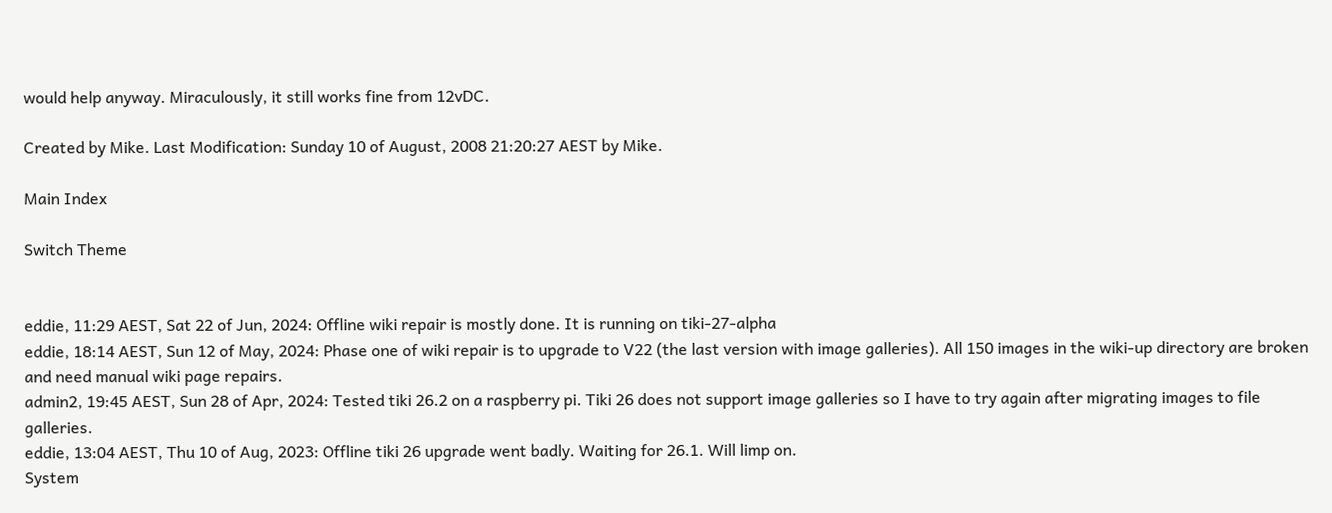would help anyway. Miraculously, it still works fine from 12vDC.

Created by Mike. Last Modification: Sunday 10 of August, 2008 21:20:27 AEST by Mike.

Main Index

Switch Theme


eddie, 11:29 AEST, Sat 22 of Jun, 2024: Offline wiki repair is mostly done. It is running on tiki-27-alpha
eddie, 18:14 AEST, Sun 12 of May, 2024: Phase one of wiki repair is to upgrade to V22 (the last version with image galleries). All 150 images in the wiki-up directory are broken and need manual wiki page repairs.
admin2, 19:45 AEST, Sun 28 of Apr, 2024: Tested tiki 26.2 on a raspberry pi. Tiki 26 does not support image galleries so I have to try again after migrating images to file galleries.
eddie, 13:04 AEST, Thu 10 of Aug, 2023: Offline tiki 26 upgrade went badly. Waiting for 26.1. Will limp on.
System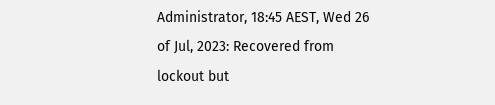Administrator, 18:45 AEST, Wed 26 of Jul, 2023: Recovered from lockout but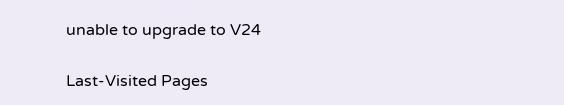unable to upgrade to V24

Last-Visited Pages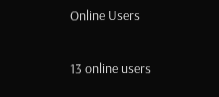Online Users

13 online users